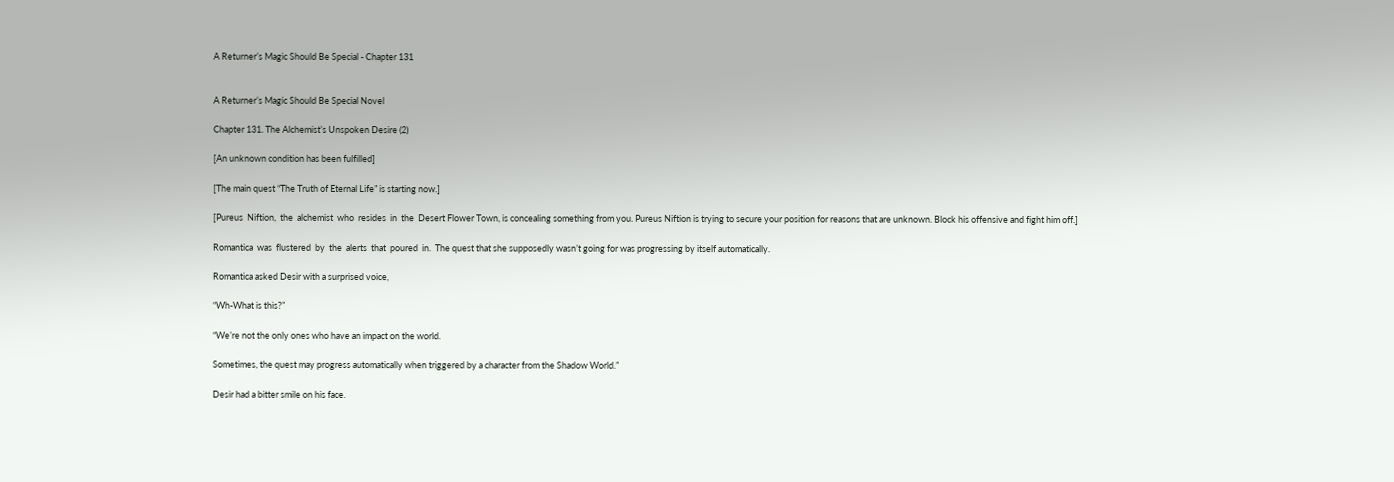A Returner’s Magic Should Be Special - Chapter 131


A Returner’s Magic Should Be Special Novel

Chapter 131. The Alchemist’s Unspoken Desire (2)

[An unknown condition has been fulfilled]

[The main quest “The Truth of Eternal Life” is starting now.]

[Pureus  Niftion,  the  alchemist  who  resides  in  the  Desert Flower Town, is concealing something from you. Pureus Niftion is trying to secure your position for reasons that are unknown. Block his offensive and fight him off.]

Romantica  was  flustered  by  the  alerts  that  poured  in.  The quest that she supposedly wasn’t going for was progressing by itself automatically.

Romantica asked Desir with a surprised voice,

“Wh-What is this?”

“We’re not the only ones who have an impact on the world.

Sometimes, the quest may progress automatically when triggered by a character from the Shadow World.”

Desir had a bitter smile on his face.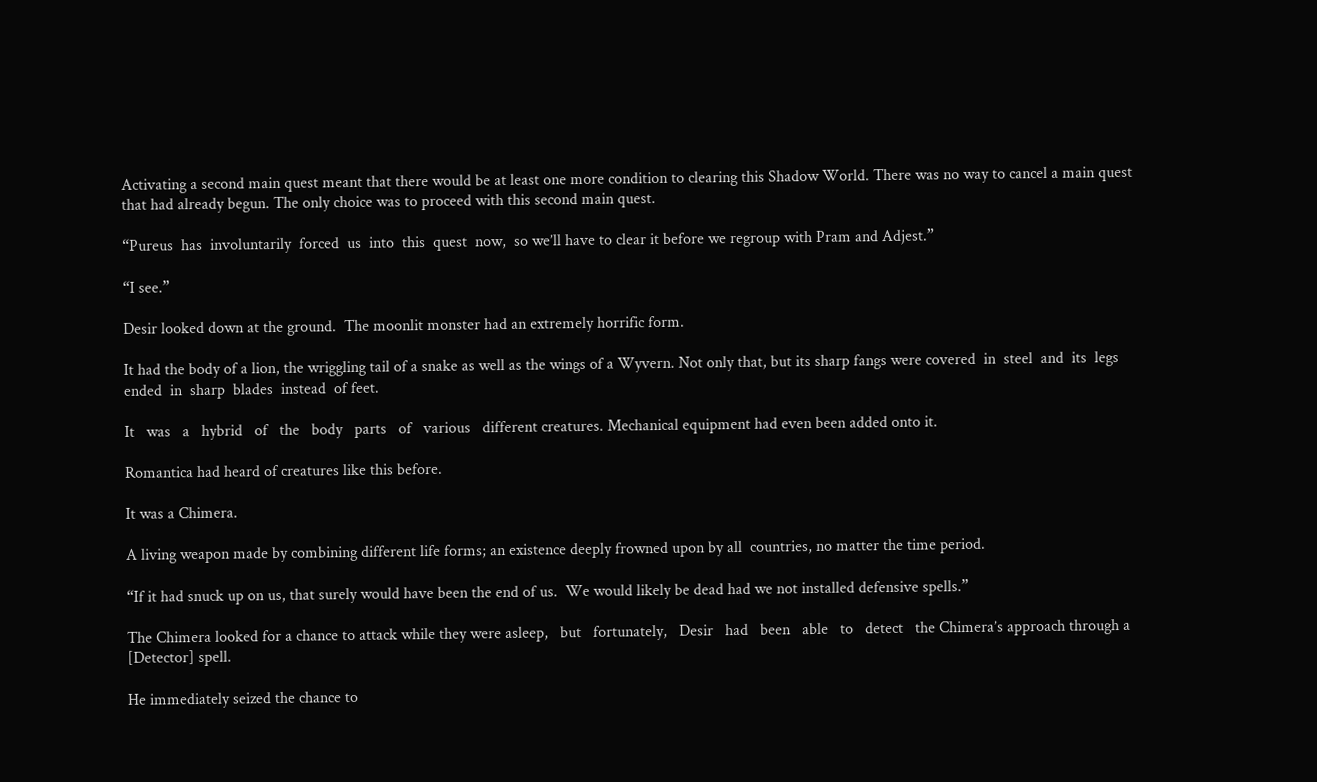Activating a second main quest meant that there would be at least one more condition to clearing this Shadow World. There was no way to cancel a main quest that had already begun. The only choice was to proceed with this second main quest.

“Pureus  has  involuntarily  forced  us  into  this  quest  now,  so we’ll have to clear it before we regroup with Pram and Adjest.”

“I see.”

Desir looked down at the ground.  The moonlit monster had an extremely horrific form.

It had the body of a lion, the wriggling tail of a snake as well as the wings of a Wyvern. Not only that, but its sharp fangs were covered  in  steel  and  its  legs  ended  in  sharp  blades  instead  of feet.

It   was   a   hybrid   of   the   body   parts   of   various   different creatures. Mechanical equipment had even been added onto it.

Romantica had heard of creatures like this before.

It was a Chimera.

A living weapon made by combining different life forms; an existence deeply frowned upon by all  countries, no matter the time period.

“If it had snuck up on us, that surely would have been the end of us.  We would likely be dead had we not installed defensive spells.”

The Chimera looked for a chance to attack while they were asleep,   but   fortunately,   Desir   had   been   able   to   detect   the Chimera’s approach through a [Detector] spell.

He immediately seized the chance to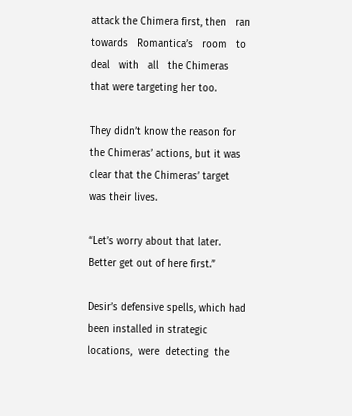attack the Chimera first, then   ran   towards   Romantica’s   room   to   deal   with   all   the Chimeras that were targeting her too.

They didn’t know the reason for the Chimeras’ actions, but it was clear that the Chimeras’ target was their lives.

“Let’s worry about that later. Better get out of here first.”

Desir’s defensive spells, which had been installed in strategic locations,  were  detecting  the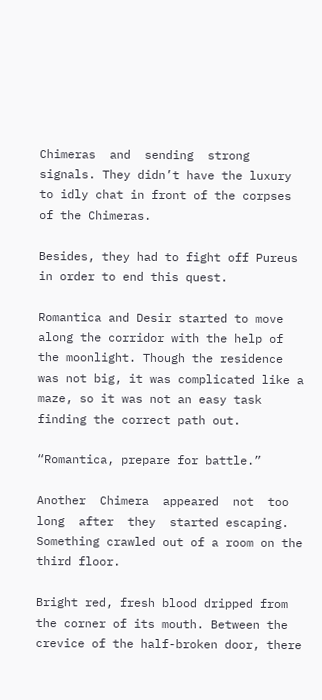Chimeras  and  sending  strong signals. They didn’t have the luxury to idly chat in front of the corpses of the Chimeras.

Besides, they had to fight off Pureus in order to end this quest.

Romantica and Desir started to move along the corridor with the help of the moonlight. Though the residence was not big, it was complicated like a maze, so it was not an easy task finding the correct path out.

“Romantica, prepare for battle.”

Another  Chimera  appeared  not  too  long  after  they  started escaping. Something crawled out of a room on the third floor.

Bright red, fresh blood dripped from the corner of its mouth. Between the crevice of the half-broken door, there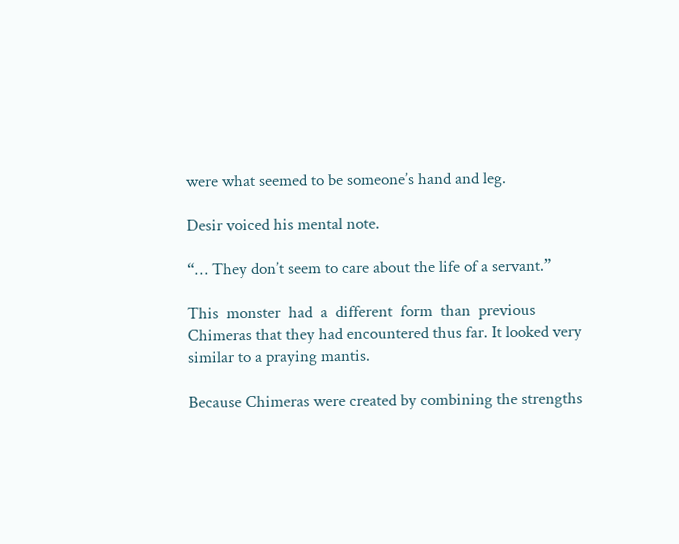were what seemed to be someone’s hand and leg.

Desir voiced his mental note.

“… They don’t seem to care about the life of a servant.”

This  monster  had  a  different  form  than  previous  Chimeras that they had encountered thus far. It looked very similar to a praying mantis.

Because Chimeras were created by combining the strengths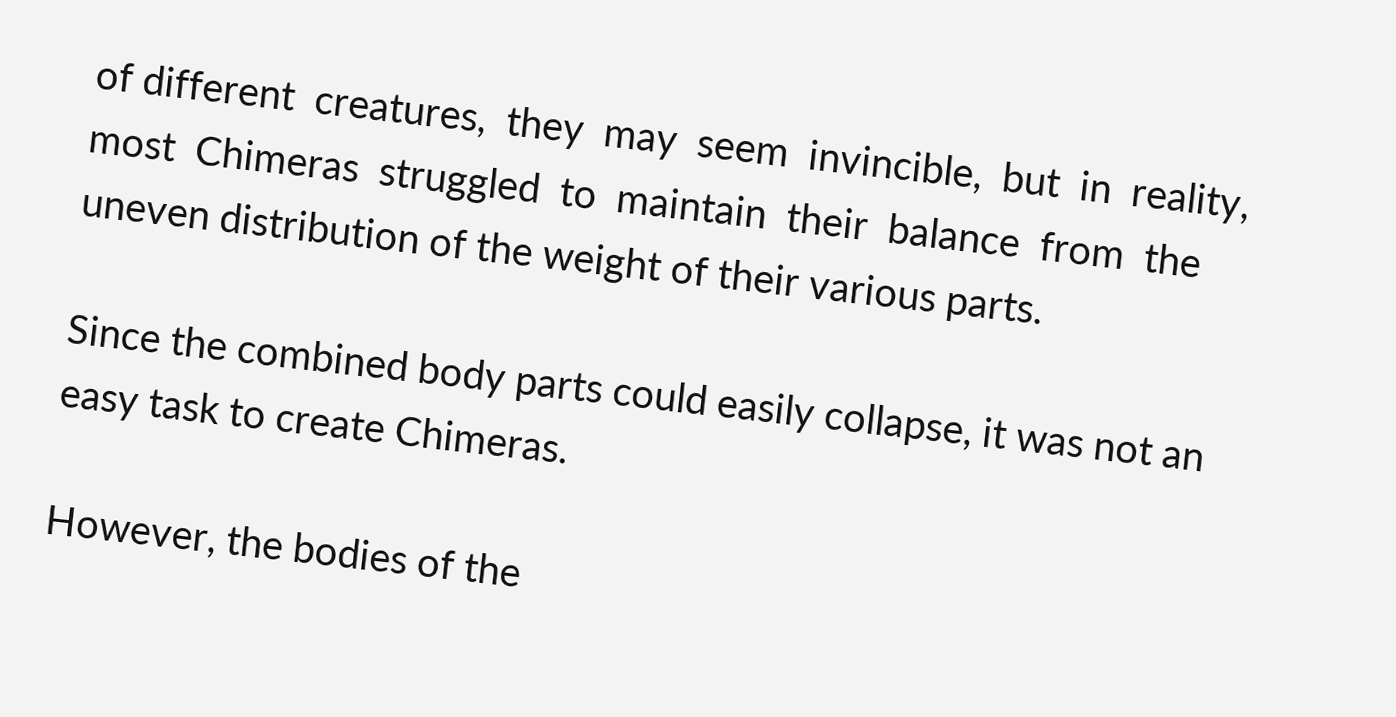of different  creatures,  they  may  seem  invincible,  but  in  reality, most  Chimeras  struggled  to  maintain  their  balance  from  the uneven distribution of the weight of their various parts.

Since the combined body parts could easily collapse, it was not an easy task to create Chimeras.

However, the bodies of the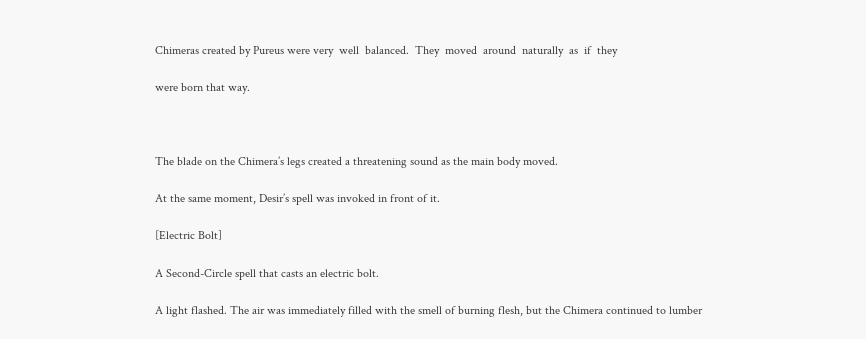Chimeras created by Pureus were very  well  balanced.  They  moved  around  naturally  as  if  they

were born that way.



The blade on the Chimera’s legs created a threatening sound as the main body moved.

At the same moment, Desir’s spell was invoked in front of it.

[Electric Bolt]

A Second-Circle spell that casts an electric bolt.

A light flashed. The air was immediately filled with the smell of burning flesh, but the Chimera continued to lumber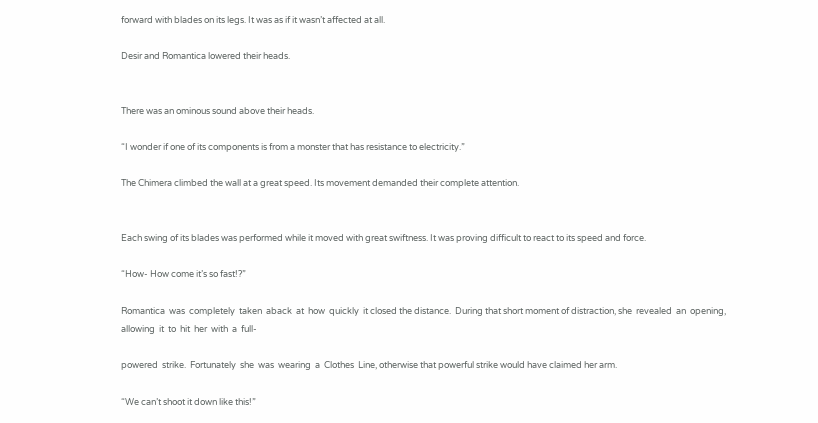forward with blades on its legs. It was as if it wasn’t affected at all.

Desir and Romantica lowered their heads.


There was an ominous sound above their heads.

“I wonder if one of its components is from a monster that has resistance to electricity.”

The Chimera climbed the wall at a great speed. Its movement demanded their complete attention.


Each swing of its blades was performed while it moved with great swiftness. It was proving difficult to react to its speed and force.

“How- How come it’s so fast!?”

Romantica  was  completely  taken  aback  at  how  quickly  it closed the distance.  During that short moment of distraction, she  revealed  an  opening,  allowing  it  to  hit  her  with  a  full-

powered  strike.  Fortunately  she  was  wearing  a  Clothes  Line, otherwise that powerful strike would have claimed her arm.

“We can’t shoot it down like this!”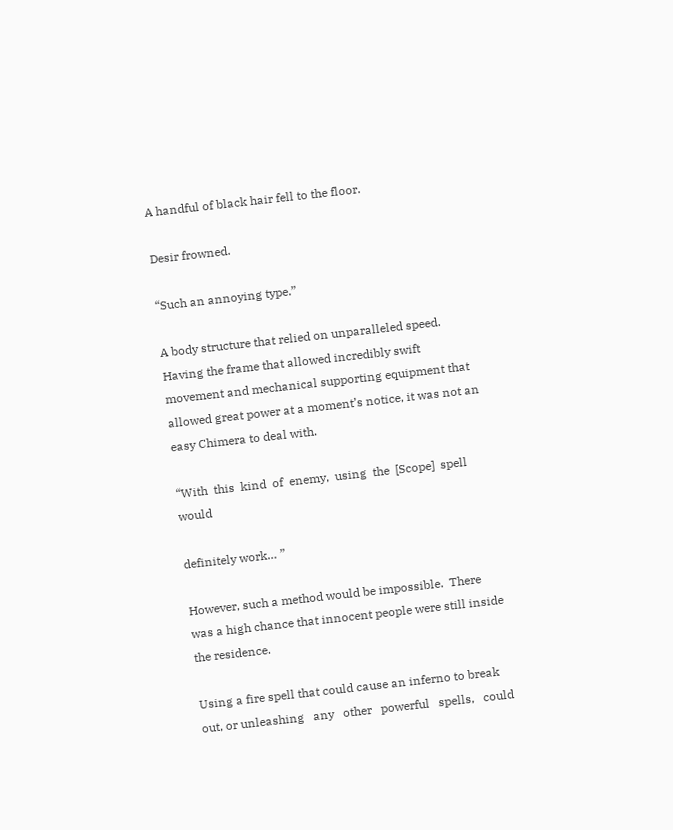A handful of black hair fell to the floor.

Desir frowned.

“Such an annoying type.”

A body structure that relied on unparalleled speed. Having the frame that allowed incredibly swift movement and mechanical supporting equipment that allowed great power at a moment’s notice, it was not an easy Chimera to deal with.

“With  this  kind  of  enemy,  using  the  [Scope]  spell   would

definitely work… ”

However, such a method would be impossible.  There was a high chance that innocent people were still inside the residence.

Using a fire spell that could cause an inferno to break out, or unleashing   any   other   powerful   spells,   could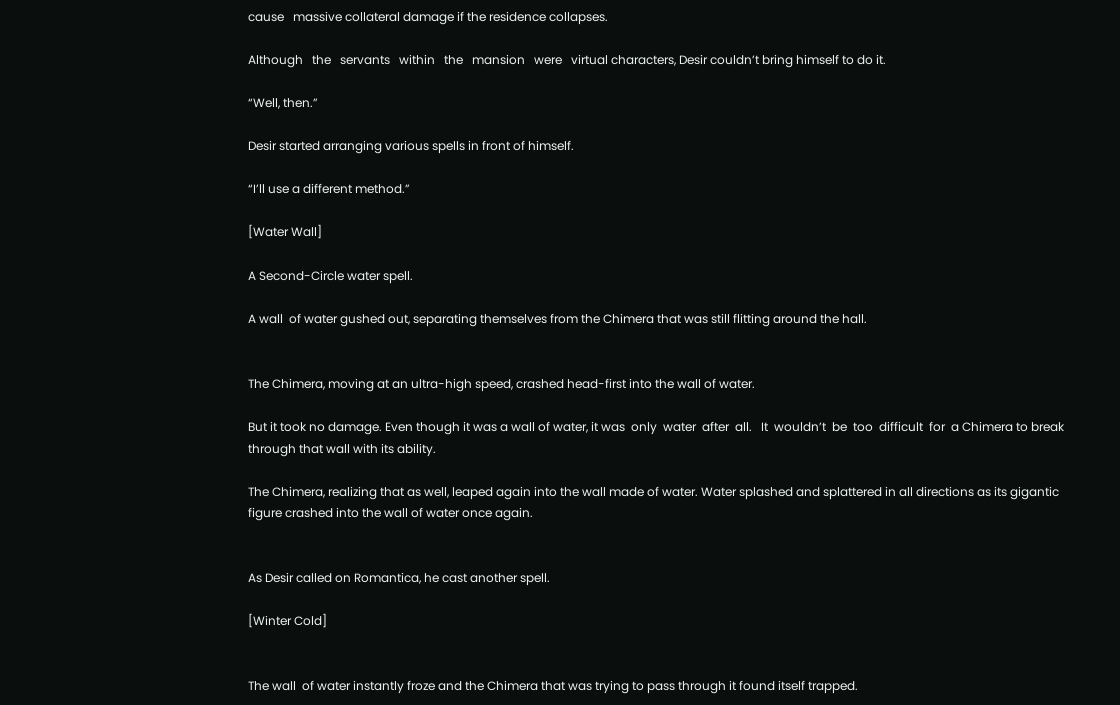cause   massive collateral damage if the residence collapses.

Although   the   servants   within   the   mansion   were   virtual characters, Desir couldn’t bring himself to do it.

“Well, then.”

Desir started arranging various spells in front of himself.

“I’ll use a different method.”

[Water Wall]

A Second-Circle water spell.

A wall  of water gushed out, separating themselves from the Chimera that was still flitting around the hall.


The Chimera, moving at an ultra-high speed, crashed head-first into the wall of water.

But it took no damage. Even though it was a wall of water, it was  only  water  after  all.   It  wouldn’t  be  too  difficult  for  a Chimera to break through that wall with its ability.

The Chimera, realizing that as well, leaped again into the wall made of water. Water splashed and splattered in all directions as its gigantic figure crashed into the wall of water once again.


As Desir called on Romantica, he cast another spell.

[Winter Cold]


The wall  of water instantly froze and the Chimera that was trying to pass through it found itself trapped.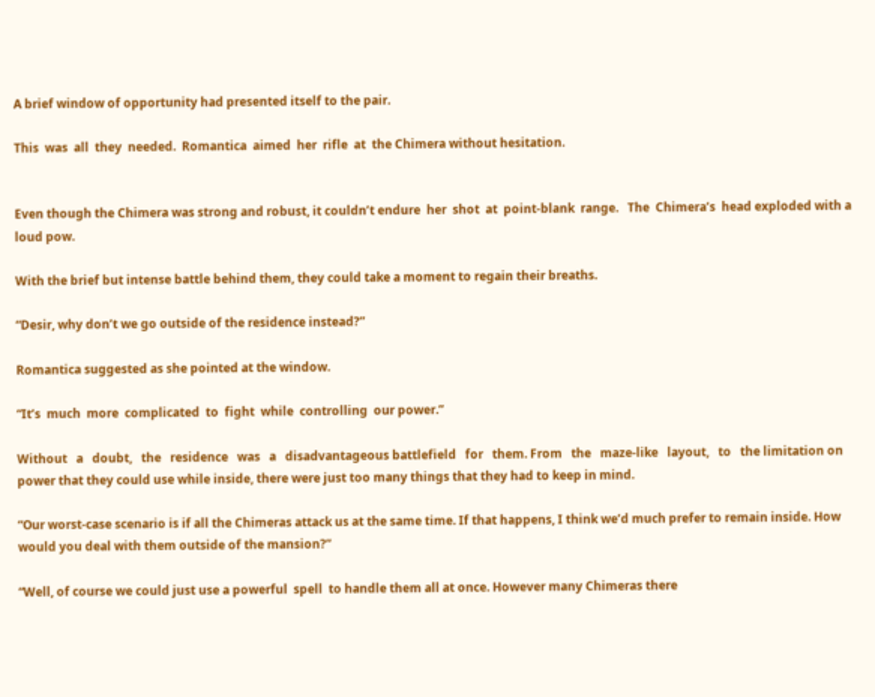A brief window of opportunity had presented itself to the pair.

This  was  all  they  needed.  Romantica  aimed  her  rifle  at  the Chimera without hesitation.


Even though the Chimera was strong and robust, it couldn’t endure  her  shot  at  point-blank  range.   The  Chimera’s  head exploded with a loud pow.

With the brief but intense battle behind them, they could take a moment to regain their breaths.

“Desir, why don’t we go outside of the residence instead?”

Romantica suggested as she pointed at the window.

“It’s  much  more  complicated  to  fight  while  controlling  our power.”

Without   a   doubt,   the   residence   was   a   disadvantageous battlefield   for   them. From   the   maze-like   layout,   to   the limitation on power that they could use while inside, there were just too many things that they had to keep in mind.

“Our worst-case scenario is if all the Chimeras attack us at the same time. If that happens, I think we’d much prefer to remain inside. How would you deal with them outside of the mansion?”

“Well, of course we could just use a powerful  spell  to handle them all at once. However many Chimeras there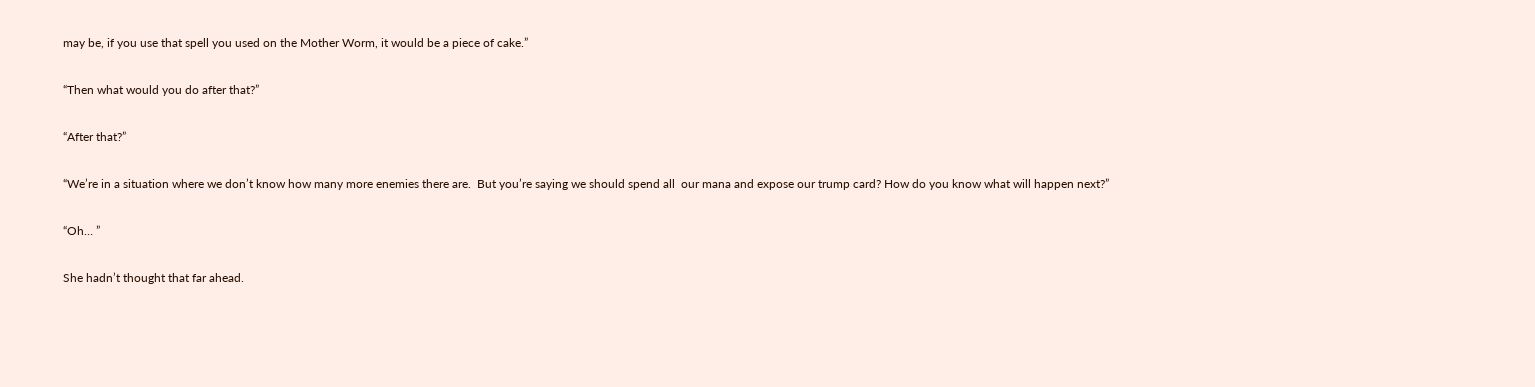may be, if you use that spell you used on the Mother Worm, it would be a piece of cake.”

“Then what would you do after that?”

“After that?”

“We’re in a situation where we don’t know how many more enemies there are.  But you’re saying we should spend all  our mana and expose our trump card? How do you know what will happen next?”

“Oh… ”

She hadn’t thought that far ahead.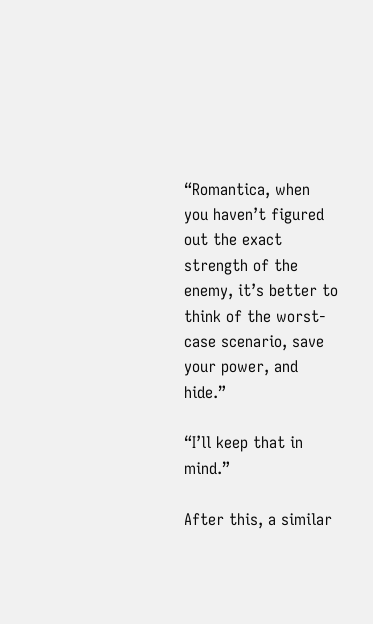“Romantica, when you haven’t figured out the exact strength of the enemy, it’s better to think of the worst-case scenario, save your power, and hide.”

“I’ll keep that in mind.”

After this, a similar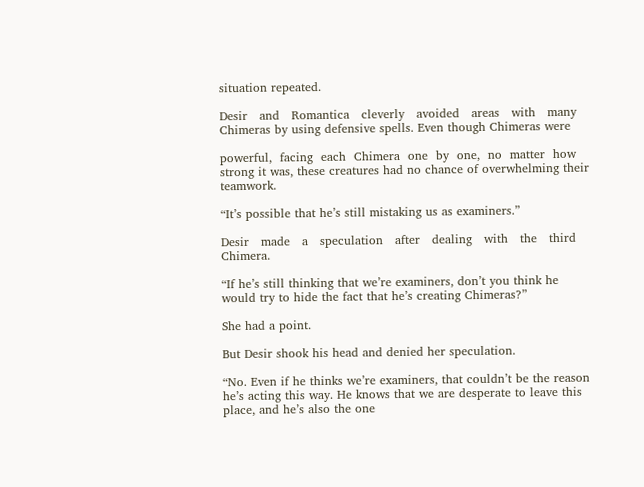situation repeated.

Desir   and   Romantica   cleverly   avoided   areas   with   many Chimeras by using defensive spells. Even though Chimeras were

powerful,  facing  each  Chimera  one  by  one,  no  matter  how strong it was, these creatures had no chance of overwhelming their teamwork.

“It’s possible that he’s still mistaking us as examiners.”

Desir   made   a   speculation   after   dealing   with   the   third Chimera.

“If he’s still thinking that we’re examiners, don’t you think he would try to hide the fact that he’s creating Chimeras?”

She had a point.

But Desir shook his head and denied her speculation.

“No. Even if he thinks we’re examiners, that couldn’t be the reason he’s acting this way. He knows that we are desperate to leave this place, and he’s also the one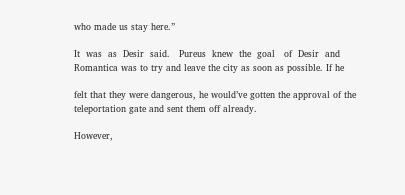who made us stay here.”

It  was  as  Desir  said.   Pureus  knew  the  goal   of  Desir  and Romantica was to try and leave the city as soon as possible. If he

felt that they were dangerous, he would’ve gotten the approval of the teleportation gate and sent them off already.

However,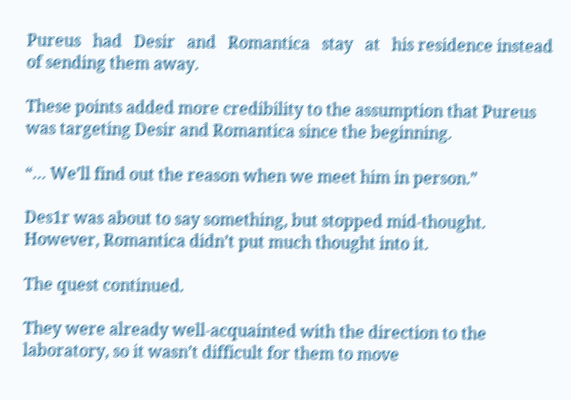Pureus   had   Desir   and   Romantica   stay   at   his residence instead of sending them away.

These points added more credibility to the assumption that Pureus was targeting Desir and Romantica since the beginning.

“… We’ll find out the reason when we meet him in person.”

Des1r was about to say something, but stopped mid-thought. However, Romantica didn’t put much thought into it.

The quest continued.

They were already well-acquainted with the direction to the laboratory, so it wasn’t difficult for them to move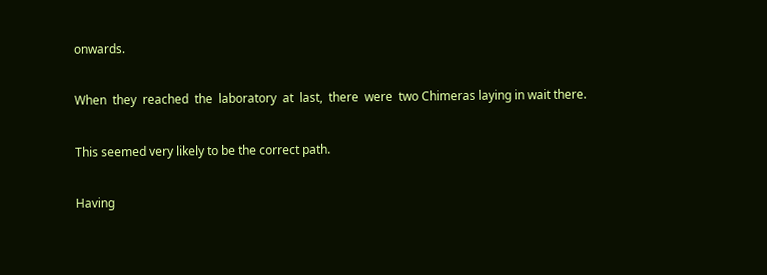onwards.

When  they  reached  the  laboratory  at  last,  there  were  two Chimeras laying in wait there.

This seemed very likely to be the correct path.

Having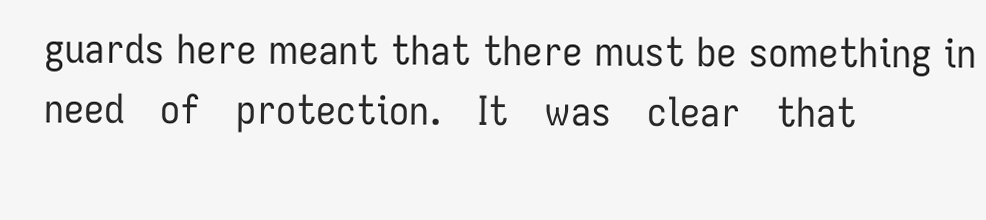guards here meant that there must be something in need   of   protection.   It   was   clear   that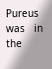Pureus   was   in   the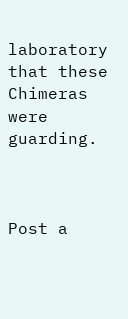laboratory that these Chimeras were guarding.



Post a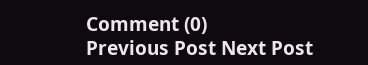Comment (0)
Previous Post Next Post